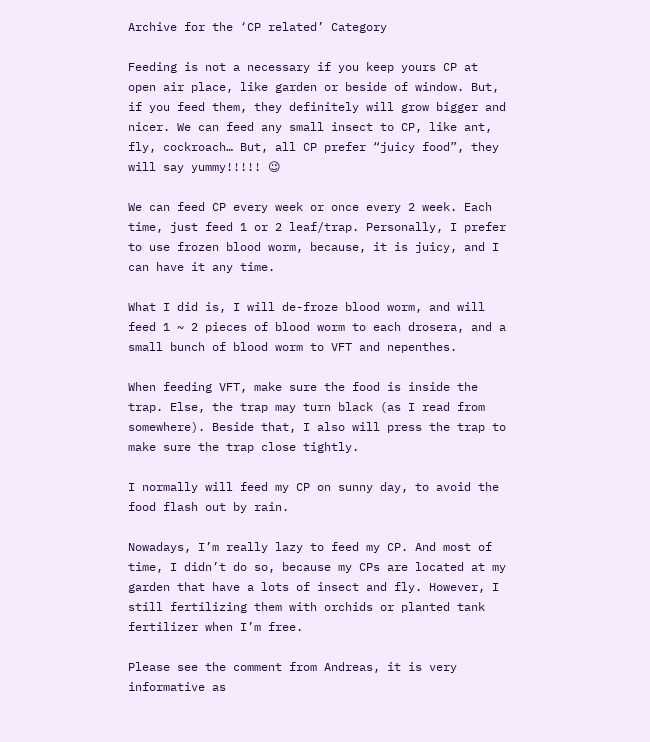Archive for the ‘CP related’ Category

Feeding is not a necessary if you keep yours CP at open air place, like garden or beside of window. But, if you feed them, they definitely will grow bigger and nicer. We can feed any small insect to CP, like ant, fly, cockroach… But, all CP prefer “juicy food”, they will say yummy!!!!! 😉

We can feed CP every week or once every 2 week. Each time, just feed 1 or 2 leaf/trap. Personally, I prefer to use frozen blood worm, because, it is juicy, and I can have it any time.

What I did is, I will de-froze blood worm, and will feed 1 ~ 2 pieces of blood worm to each drosera, and a small bunch of blood worm to VFT and nepenthes.

When feeding VFT, make sure the food is inside the trap. Else, the trap may turn black (as I read from somewhere). Beside that, I also will press the trap to make sure the trap close tightly.

I normally will feed my CP on sunny day, to avoid the food flash out by rain.

Nowadays, I’m really lazy to feed my CP. And most of time, I didn’t do so, because my CPs are located at my garden that have a lots of insect and fly. However, I still fertilizing them with orchids or planted tank fertilizer when I’m free.

Please see the comment from Andreas, it is very informative as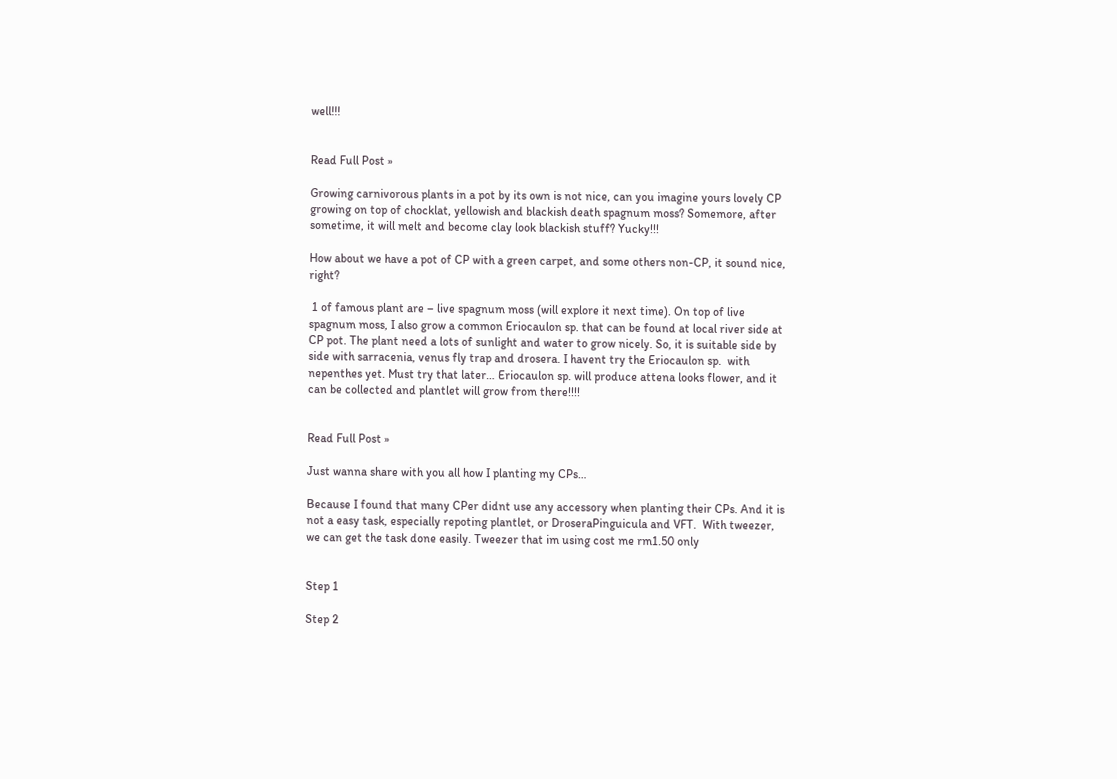well!!!


Read Full Post »

Growing carnivorous plants in a pot by its own is not nice, can you imagine yours lovely CP growing on top of chocklat, yellowish and blackish death spagnum moss? Somemore, after sometime, it will melt and become clay look blackish stuff? Yucky!!!

How about we have a pot of CP with a green carpet, and some others non-CP, it sound nice, right?

 1 of famous plant are – live spagnum moss (will explore it next time). On top of live spagnum moss, I also grow a common Eriocaulon sp. that can be found at local river side at CP pot. The plant need a lots of sunlight and water to grow nicely. So, it is suitable side by side with sarracenia, venus fly trap and drosera. I havent try the Eriocaulon sp.  with nepenthes yet. Must try that later… Eriocaulon sp. will produce attena looks flower, and it can be collected and plantlet will grow from there!!!!


Read Full Post »

Just wanna share with you all how I planting my CPs…

Because I found that many CPer didnt use any accessory when planting their CPs. And it is not a easy task, especially repoting plantlet, or DroseraPinguicula and VFT.  With tweezer, we can get the task done easily. Tweezer that im using cost me rm1.50 only


Step 1

Step 2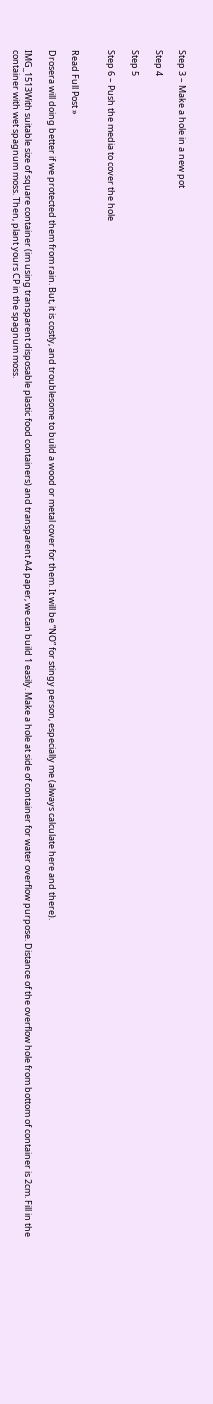Step 3 – Make a hole in a new pot

Step 4

Step 5

Step 6 – Push the media to cover the hole


Read Full Post »

Drosera will doing better if we protected them from rain. But, it is costly, and troublesome to build a wood or metal cover for them. It will be “NO” for stingy person, especially me (always calculate here and there).

IMG_1513With suitable size of square container (im using transparent disposable plastic food containers) and transparent A4 paper, we can build 1 easily. Make a hole at side of container for water overflow purpose. Distance of the overflow hole from bottom of container is 2cm. Fill in the container with wet spagnum moss. Then, plant yours CP in the spagnum moss.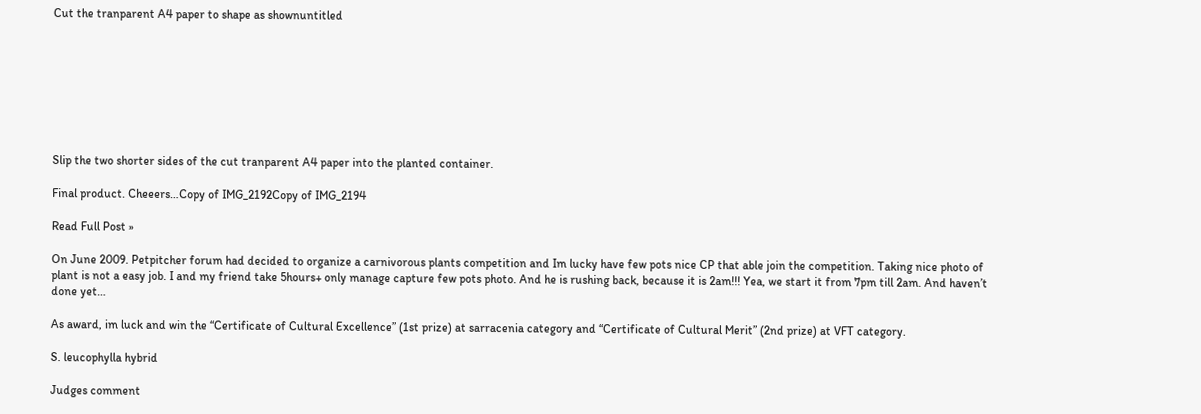Cut the tranparent A4 paper to shape as shownuntitled








Slip the two shorter sides of the cut tranparent A4 paper into the planted container.

Final product. Cheeers…Copy of IMG_2192Copy of IMG_2194

Read Full Post »

On June 2009. Petpitcher forum had decided to organize a carnivorous plants competition and Im lucky have few pots nice CP that able join the competition. Taking nice photo of plant is not a easy job. I and my friend take 5hours+ only manage capture few pots photo. And he is rushing back, because it is 2am!!! Yea, we start it from 7pm till 2am. And haven’t done yet…

As award, im luck and win the “Certificate of Cultural Excellence” (1st prize) at sarracenia category and “Certificate of Cultural Merit” (2nd prize) at VFT category.

S. leucophylla hybrid

Judges comment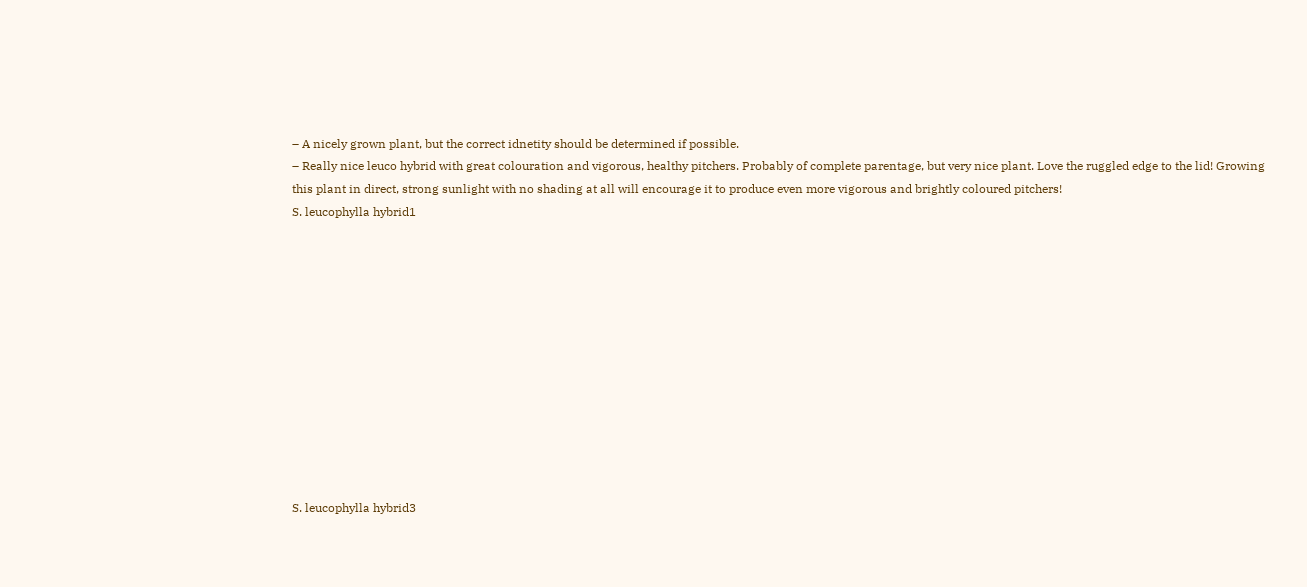– A nicely grown plant, but the correct idnetity should be determined if possible.
– Really nice leuco hybrid with great colouration and vigorous, healthy pitchers. Probably of complete parentage, but very nice plant. Love the ruggled edge to the lid! Growing this plant in direct, strong sunlight with no shading at all will encourage it to produce even more vigorous and brightly coloured pitchers!
S. leucophylla hybrid1












S. leucophylla hybrid3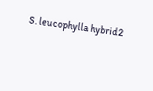S. leucophylla hybrid2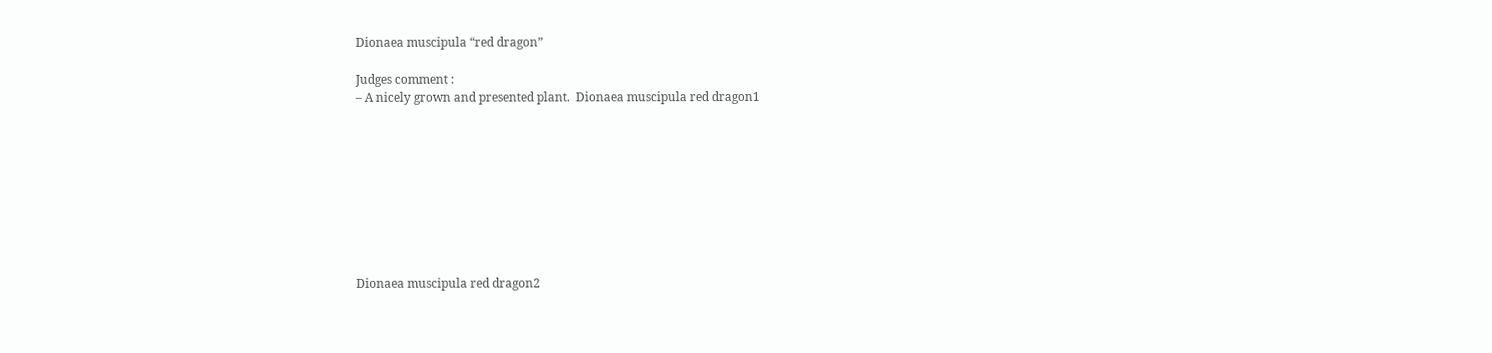Dionaea muscipula “red dragon”

Judges comment :
– A nicely grown and presented plant.  Dionaea muscipula red dragon1









Dionaea muscipula red dragon2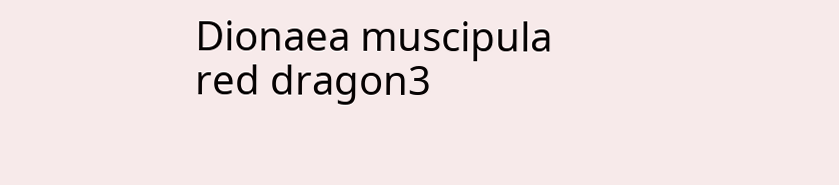Dionaea muscipula red dragon3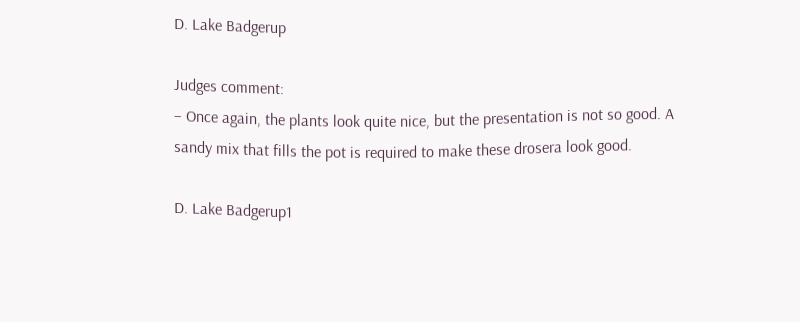D. Lake Badgerup

Judges comment:
– Once again, the plants look quite nice, but the presentation is not so good. A sandy mix that fills the pot is required to make these drosera look good.

D. Lake Badgerup1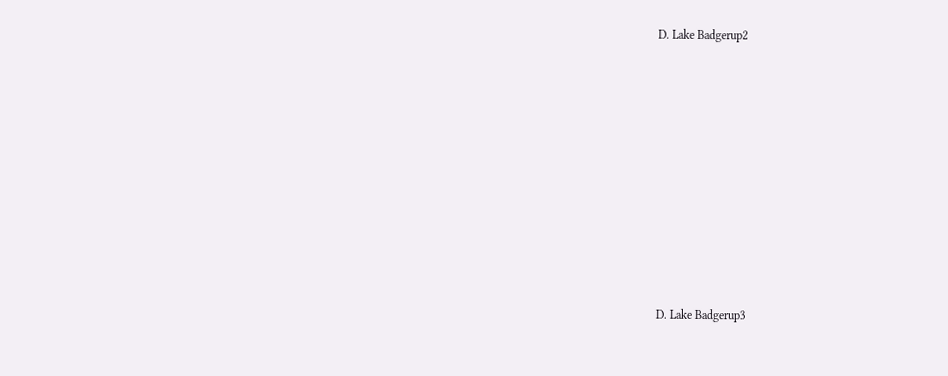D. Lake Badgerup2











D. Lake Badgerup3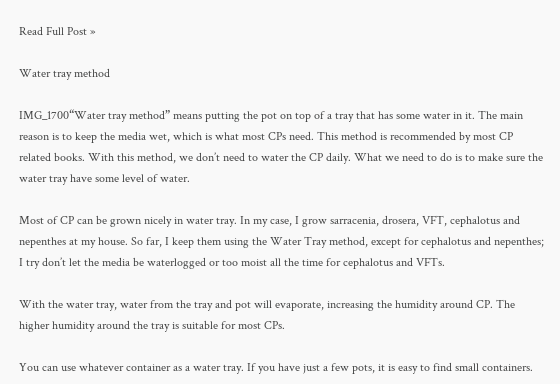Read Full Post »

Water tray method

IMG_1700“Water tray method” means putting the pot on top of a tray that has some water in it. The main reason is to keep the media wet, which is what most CPs need. This method is recommended by most CP related books. With this method, we don’t need to water the CP daily. What we need to do is to make sure the water tray have some level of water.

Most of CP can be grown nicely in water tray. In my case, I grow sarracenia, drosera, VFT, cephalotus and nepenthes at my house. So far, I keep them using the Water Tray method, except for cephalotus and nepenthes; I try don’t let the media be waterlogged or too moist all the time for cephalotus and VFTs.

With the water tray, water from the tray and pot will evaporate, increasing the humidity around CP. The higher humidity around the tray is suitable for most CPs.

You can use whatever container as a water tray. If you have just a few pots, it is easy to find small containers.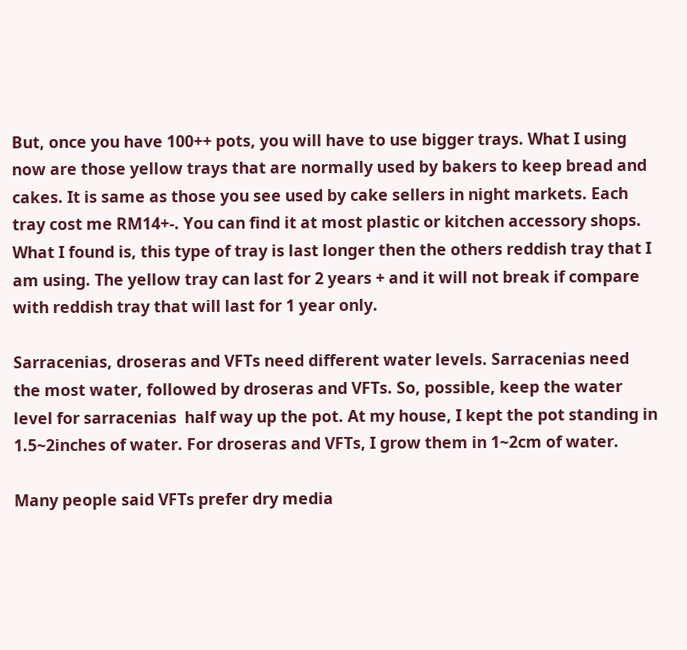But, once you have 100++ pots, you will have to use bigger trays. What I using now are those yellow trays that are normally used by bakers to keep bread and cakes. It is same as those you see used by cake sellers in night markets. Each tray cost me RM14+-. You can find it at most plastic or kitchen accessory shops. What I found is, this type of tray is last longer then the others reddish tray that I am using. The yellow tray can last for 2 years + and it will not break if compare with reddish tray that will last for 1 year only.

Sarracenias, droseras and VFTs need different water levels. Sarracenias need the most water, followed by droseras and VFTs. So, possible, keep the water level for sarracenias  half way up the pot. At my house, I kept the pot standing in 1.5~2inches of water. For droseras and VFTs, I grow them in 1~2cm of water.

Many people said VFTs prefer dry media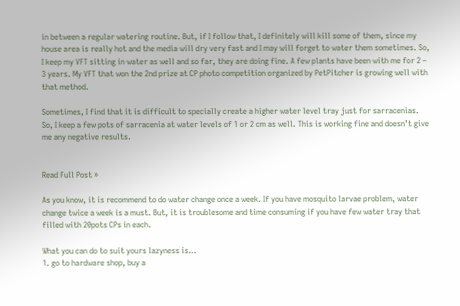in between a regular watering routine. But, if I follow that, I definitely will kill some of them, since my house area is really hot and the media will dry very fast and I may will forget to water them sometimes. So, I keep my VFT sitting in water as well and so far, they are doing fine. A few plants have been with me for 2 – 3 years. My VFT that won the 2nd prize at CP photo competition organized by PetPitcher is growing well with that method.

Sometimes, I find that it is difficult to specially create a higher water level tray just for sarracenias. So, I keep a few pots of sarracenia at water levels of 1 or 2 cm as well. This is working fine and doesn’t give me any negative results.


Read Full Post »

As you know, it is recommend to do water change once a week. If you have mosquito larvae problem, water change twice a week is a must. But, it is troublesome and time consuming if you have few water tray that filled with 20pots CPs in each.

What you can do to suit yours lazyness is…
1. go to hardware shop, buy a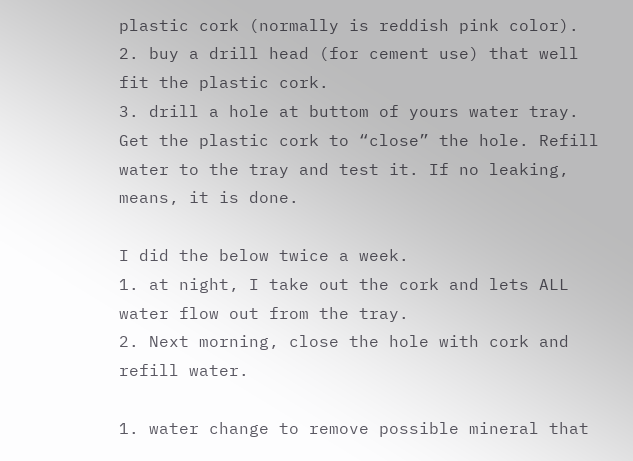plastic cork (normally is reddish pink color).
2. buy a drill head (for cement use) that well fit the plastic cork.
3. drill a hole at buttom of yours water tray. Get the plastic cork to “close” the hole. Refill water to the tray and test it. If no leaking, means, it is done.

I did the below twice a week.
1. at night, I take out the cork and lets ALL water flow out from the tray.
2. Next morning, close the hole with cork and refill water.

1. water change to remove possible mineral that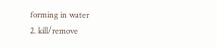forming in water
2. kill/remove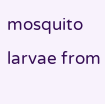mosquito larvae from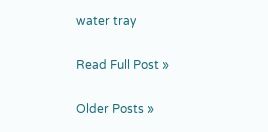water tray

Read Full Post »

Older Posts »